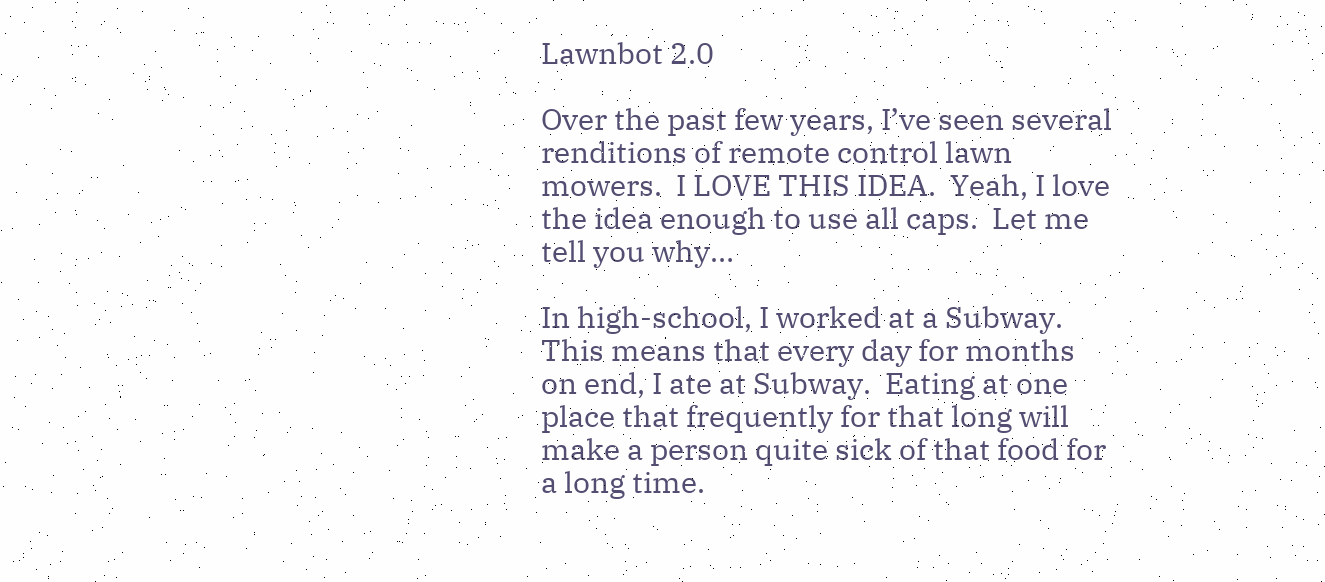Lawnbot 2.0

Over the past few years, I’ve seen several renditions of remote control lawn mowers.  I LOVE THIS IDEA.  Yeah, I love the idea enough to use all caps.  Let me tell you why…

In high-school, I worked at a Subway.  This means that every day for months on end, I ate at Subway.  Eating at one place that frequently for that long will make a person quite sick of that food for a long time.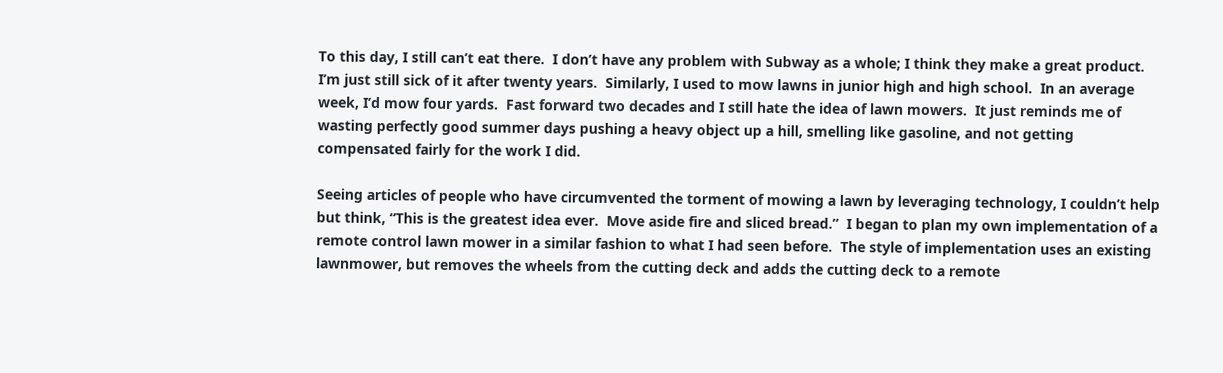To this day, I still can’t eat there.  I don’t have any problem with Subway as a whole; I think they make a great product.  I’m just still sick of it after twenty years.  Similarly, I used to mow lawns in junior high and high school.  In an average week, I’d mow four yards.  Fast forward two decades and I still hate the idea of lawn mowers.  It just reminds me of wasting perfectly good summer days pushing a heavy object up a hill, smelling like gasoline, and not getting compensated fairly for the work I did.

Seeing articles of people who have circumvented the torment of mowing a lawn by leveraging technology, I couldn’t help but think, “This is the greatest idea ever.  Move aside fire and sliced bread.”  I began to plan my own implementation of a remote control lawn mower in a similar fashion to what I had seen before.  The style of implementation uses an existing lawnmower, but removes the wheels from the cutting deck and adds the cutting deck to a remote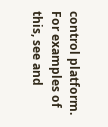control platform.  For examples of this, see and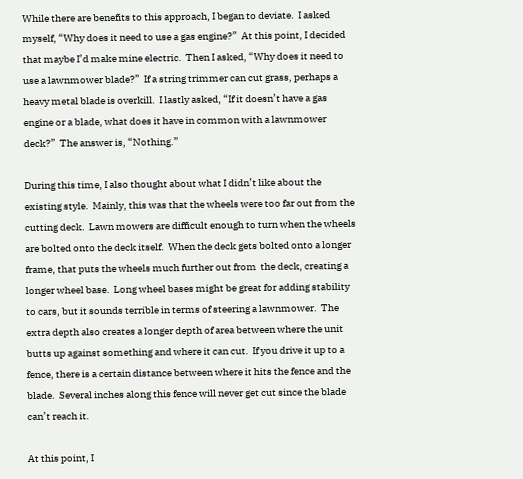While there are benefits to this approach, I began to deviate.  I asked myself, “Why does it need to use a gas engine?”  At this point, I decided that maybe I’d make mine electric.  Then I asked, “Why does it need to use a lawnmower blade?”  If a string trimmer can cut grass, perhaps a heavy metal blade is overkill.  I lastly asked, “If it doesn’t have a gas engine or a blade, what does it have in common with a lawnmower deck?”  The answer is, “Nothing.”

During this time, I also thought about what I didn’t like about the existing style.  Mainly, this was that the wheels were too far out from the cutting deck.  Lawn mowers are difficult enough to turn when the wheels are bolted onto the deck itself.  When the deck gets bolted onto a longer frame, that puts the wheels much further out from  the deck, creating a longer wheel base.  Long wheel bases might be great for adding stability to cars, but it sounds terrible in terms of steering a lawnmower.  The extra depth also creates a longer depth of area between where the unit butts up against something and where it can cut.  If you drive it up to a fence, there is a certain distance between where it hits the fence and the blade.  Several inches along this fence will never get cut since the blade can’t reach it.

At this point, I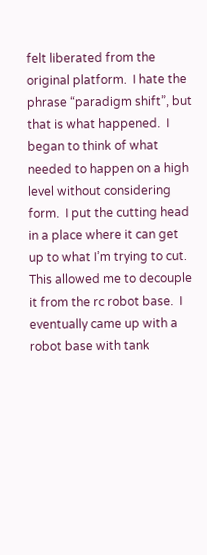felt liberated from the original platform.  I hate the phrase “paradigm shift”, but that is what happened.  I began to think of what needed to happen on a high level without considering form.  I put the cutting head in a place where it can get up to what I’m trying to cut.  This allowed me to decouple it from the rc robot base.  I eventually came up with a robot base with tank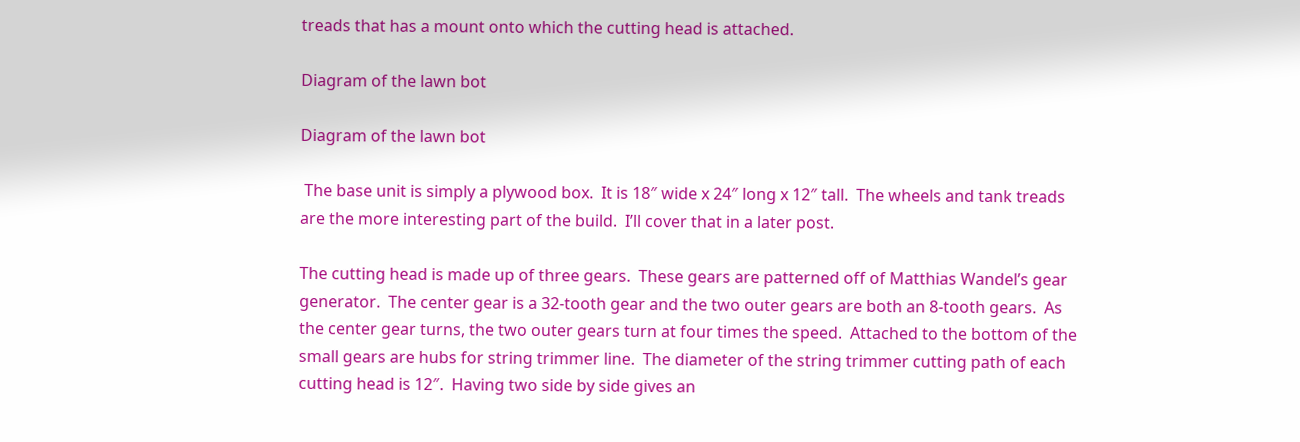treads that has a mount onto which the cutting head is attached.

Diagram of the lawn bot

Diagram of the lawn bot

 The base unit is simply a plywood box.  It is 18″ wide x 24″ long x 12″ tall.  The wheels and tank treads are the more interesting part of the build.  I’ll cover that in a later post.

The cutting head is made up of three gears.  These gears are patterned off of Matthias Wandel’s gear generator.  The center gear is a 32-tooth gear and the two outer gears are both an 8-tooth gears.  As the center gear turns, the two outer gears turn at four times the speed.  Attached to the bottom of the small gears are hubs for string trimmer line.  The diameter of the string trimmer cutting path of each cutting head is 12″.  Having two side by side gives an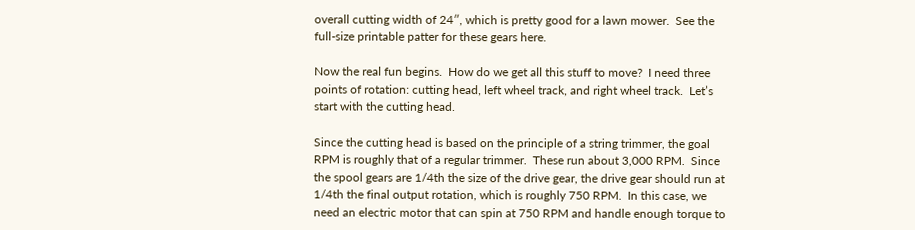overall cutting width of 24″, which is pretty good for a lawn mower.  See the full-size printable patter for these gears here.

Now the real fun begins.  How do we get all this stuff to move?  I need three points of rotation: cutting head, left wheel track, and right wheel track.  Let’s start with the cutting head.

Since the cutting head is based on the principle of a string trimmer, the goal RPM is roughly that of a regular trimmer.  These run about 3,000 RPM.  Since the spool gears are 1/4th the size of the drive gear, the drive gear should run at 1/4th the final output rotation, which is roughly 750 RPM.  In this case, we need an electric motor that can spin at 750 RPM and handle enough torque to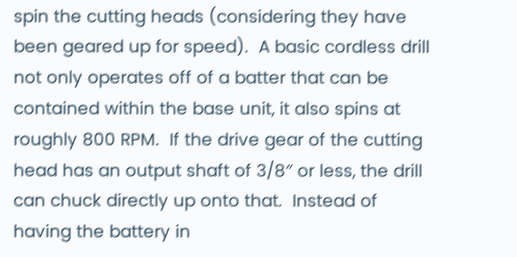spin the cutting heads (considering they have been geared up for speed).  A basic cordless drill not only operates off of a batter that can be contained within the base unit, it also spins at roughly 800 RPM.  If the drive gear of the cutting head has an output shaft of 3/8″ or less, the drill can chuck directly up onto that.  Instead of having the battery in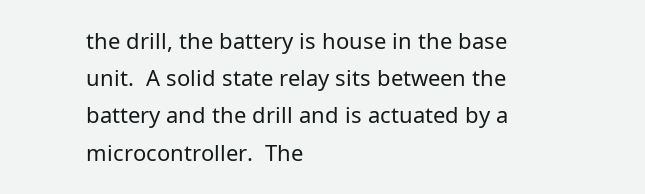the drill, the battery is house in the base unit.  A solid state relay sits between the battery and the drill and is actuated by a microcontroller.  The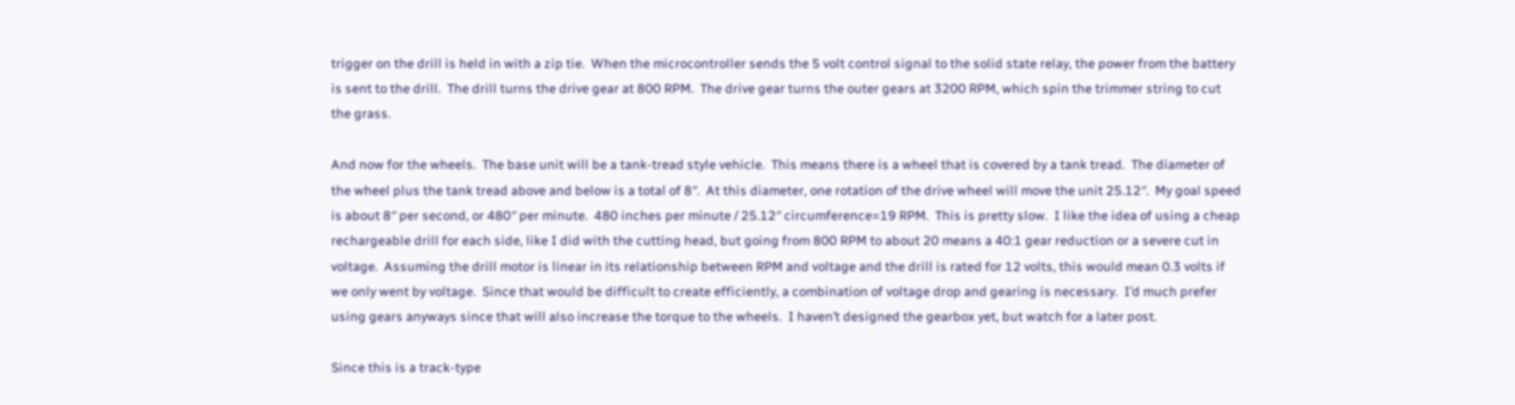trigger on the drill is held in with a zip tie.  When the microcontroller sends the 5 volt control signal to the solid state relay, the power from the battery is sent to the drill.  The drill turns the drive gear at 800 RPM.  The drive gear turns the outer gears at 3200 RPM, which spin the trimmer string to cut the grass.

And now for the wheels.  The base unit will be a tank-tread style vehicle.  This means there is a wheel that is covered by a tank tread.  The diameter of the wheel plus the tank tread above and below is a total of 8″.  At this diameter, one rotation of the drive wheel will move the unit 25.12″.  My goal speed is about 8″ per second, or 480″ per minute.  480 inches per minute / 25.12″ circumference=19 RPM.  This is pretty slow.  I like the idea of using a cheap rechargeable drill for each side, like I did with the cutting head, but going from 800 RPM to about 20 means a 40:1 gear reduction or a severe cut in voltage.  Assuming the drill motor is linear in its relationship between RPM and voltage and the drill is rated for 12 volts, this would mean 0.3 volts if we only went by voltage.  Since that would be difficult to create efficiently, a combination of voltage drop and gearing is necessary.  I’d much prefer using gears anyways since that will also increase the torque to the wheels.  I haven’t designed the gearbox yet, but watch for a later post.

Since this is a track-type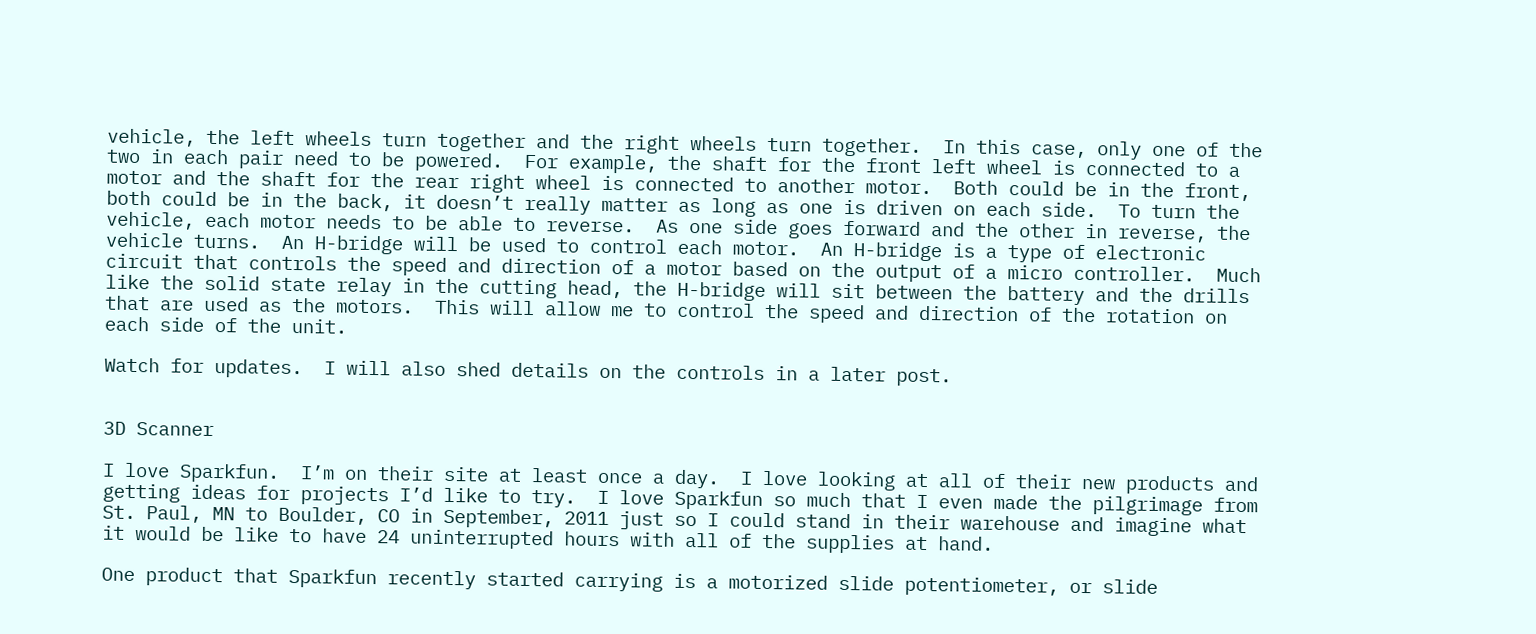vehicle, the left wheels turn together and the right wheels turn together.  In this case, only one of the two in each pair need to be powered.  For example, the shaft for the front left wheel is connected to a motor and the shaft for the rear right wheel is connected to another motor.  Both could be in the front, both could be in the back, it doesn’t really matter as long as one is driven on each side.  To turn the vehicle, each motor needs to be able to reverse.  As one side goes forward and the other in reverse, the vehicle turns.  An H-bridge will be used to control each motor.  An H-bridge is a type of electronic circuit that controls the speed and direction of a motor based on the output of a micro controller.  Much like the solid state relay in the cutting head, the H-bridge will sit between the battery and the drills that are used as the motors.  This will allow me to control the speed and direction of the rotation on each side of the unit.

Watch for updates.  I will also shed details on the controls in a later post.


3D Scanner

I love Sparkfun.  I’m on their site at least once a day.  I love looking at all of their new products and getting ideas for projects I’d like to try.  I love Sparkfun so much that I even made the pilgrimage from St. Paul, MN to Boulder, CO in September, 2011 just so I could stand in their warehouse and imagine what it would be like to have 24 uninterrupted hours with all of the supplies at hand.

One product that Sparkfun recently started carrying is a motorized slide potentiometer, or slide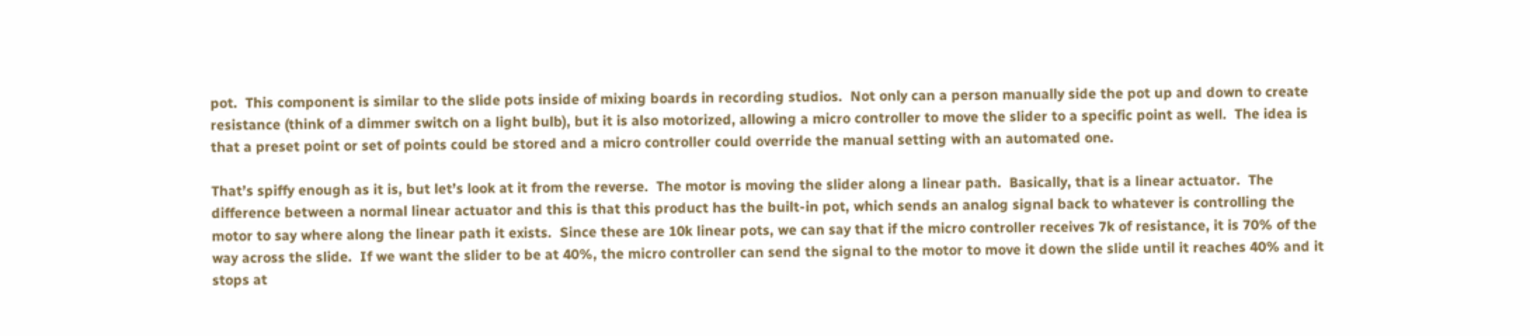pot.  This component is similar to the slide pots inside of mixing boards in recording studios.  Not only can a person manually side the pot up and down to create resistance (think of a dimmer switch on a light bulb), but it is also motorized, allowing a micro controller to move the slider to a specific point as well.  The idea is that a preset point or set of points could be stored and a micro controller could override the manual setting with an automated one.

That’s spiffy enough as it is, but let’s look at it from the reverse.  The motor is moving the slider along a linear path.  Basically, that is a linear actuator.  The difference between a normal linear actuator and this is that this product has the built-in pot, which sends an analog signal back to whatever is controlling the motor to say where along the linear path it exists.  Since these are 10k linear pots, we can say that if the micro controller receives 7k of resistance, it is 70% of the way across the slide.  If we want the slider to be at 40%, the micro controller can send the signal to the motor to move it down the slide until it reaches 40% and it stops at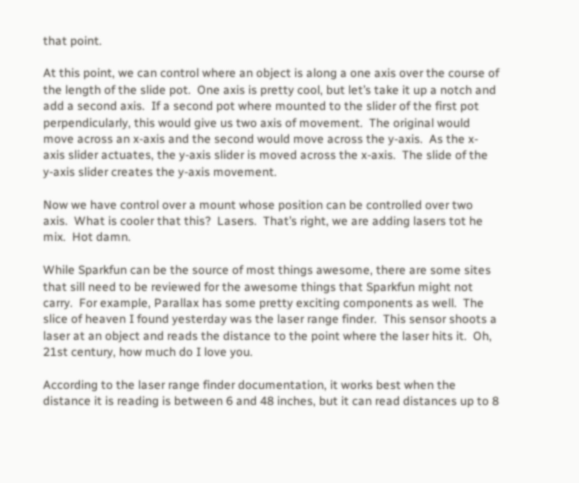that point.

At this point, we can control where an object is along a one axis over the course of the length of the slide pot.  One axis is pretty cool, but let’s take it up a notch and add a second axis.  If a second pot where mounted to the slider of the first pot perpendicularly, this would give us two axis of movement.  The original would move across an x-axis and the second would move across the y-axis.  As the x-axis slider actuates, the y-axis slider is moved across the x-axis.  The slide of the y-axis slider creates the y-axis movement.

Now we have control over a mount whose position can be controlled over two axis.  What is cooler that this?  Lasers.  That’s right, we are adding lasers tot he mix.  Hot damn.

While Sparkfun can be the source of most things awesome, there are some sites that sill need to be reviewed for the awesome things that Sparkfun might not carry.  For example, Parallax has some pretty exciting components as well.  The slice of heaven I found yesterday was the laser range finder.  This sensor shoots a laser at an object and reads the distance to the point where the laser hits it.  Oh, 21st century, how much do I love you.

According to the laser range finder documentation, it works best when the distance it is reading is between 6 and 48 inches, but it can read distances up to 8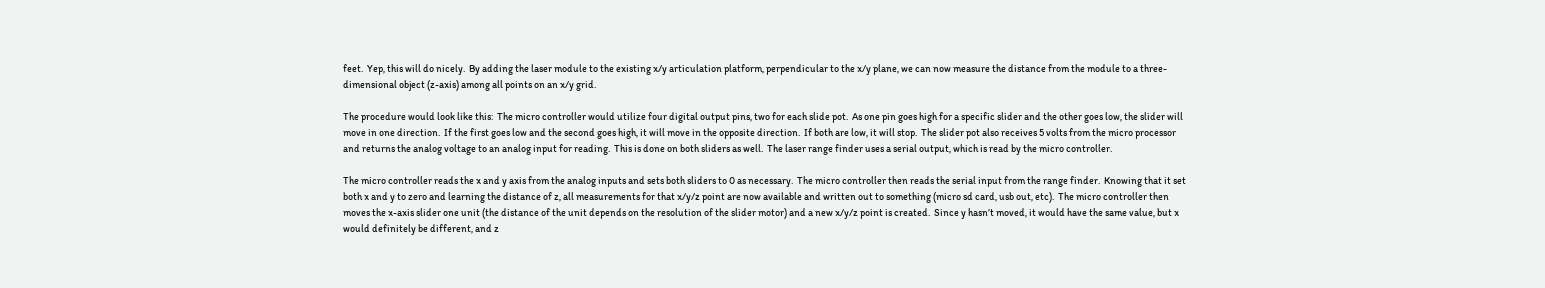feet.  Yep, this will do nicely.  By adding the laser module to the existing x/y articulation platform, perpendicular to the x/y plane, we can now measure the distance from the module to a three-dimensional object (z-axis) among all points on an x/y grid.

The procedure would look like this:  The micro controller would utilize four digital output pins, two for each slide pot.  As one pin goes high for a specific slider and the other goes low, the slider will move in one direction.  If the first goes low and the second goes high, it will move in the opposite direction.  If both are low, it will stop.  The slider pot also receives 5 volts from the micro processor and returns the analog voltage to an analog input for reading.  This is done on both sliders as well.  The laser range finder uses a serial output, which is read by the micro controller.

The micro controller reads the x and y axis from the analog inputs and sets both sliders to 0 as necessary.  The micro controller then reads the serial input from the range finder.  Knowing that it set both x and y to zero and learning the distance of z, all measurements for that x/y/z point are now available and written out to something (micro sd card, usb out, etc).  The micro controller then moves the x-axis slider one unit (the distance of the unit depends on the resolution of the slider motor) and a new x/y/z point is created.  Since y hasn’t moved, it would have the same value, but x would definitely be different, and z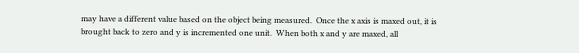may have a different value based on the object being measured.  Once the x axis is maxed out, it is brought back to zero and y is incremented one unit.  When both x and y are maxed, all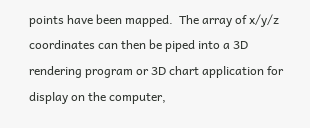points have been mapped.  The array of x/y/z coordinates can then be piped into a 3D rendering program or 3D chart application for display on the computer,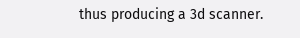thus producing a 3d scanner.